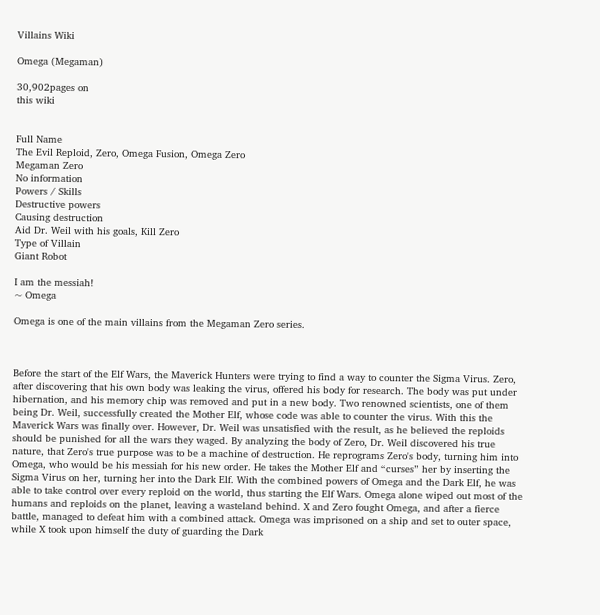Villains Wiki

Omega (Megaman)

30,902pages on
this wiki


Full Name
The Evil Reploid, Zero, Omega Fusion, Omega Zero
Megaman Zero
No information
Powers / Skills
Destructive powers
Causing destruction
Aid Dr. Weil with his goals, Kill Zero
Type of Villain
Giant Robot

I am the messiah!
~ Omega

Omega is one of the main villains from the Megaman Zero series.



Before the start of the Elf Wars, the Maverick Hunters were trying to find a way to counter the Sigma Virus. Zero, after discovering that his own body was leaking the virus, offered his body for research. The body was put under hibernation, and his memory chip was removed and put in a new body. Two renowned scientists, one of them being Dr. Weil, successfully created the Mother Elf, whose code was able to counter the virus. With this the Maverick Wars was finally over. However, Dr. Weil was unsatisfied with the result, as he believed the reploids should be punished for all the wars they waged. By analyzing the body of Zero, Dr. Weil discovered his true nature, that Zero's true purpose was to be a machine of destruction. He reprograms Zero's body, turning him into Omega, who would be his messiah for his new order. He takes the Mother Elf and “curses” her by inserting the Sigma Virus on her, turning her into the Dark Elf. With the combined powers of Omega and the Dark Elf, he was able to take control over every reploid on the world, thus starting the Elf Wars. Omega alone wiped out most of the humans and reploids on the planet, leaving a wasteland behind. X and Zero fought Omega, and after a fierce battle, managed to defeat him with a combined attack. Omega was imprisoned on a ship and set to outer space, while X took upon himself the duty of guarding the Dark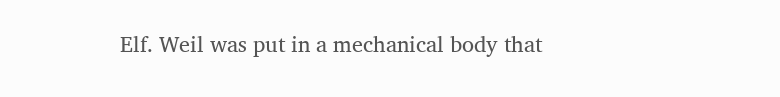Elf. Weil was put in a mechanical body that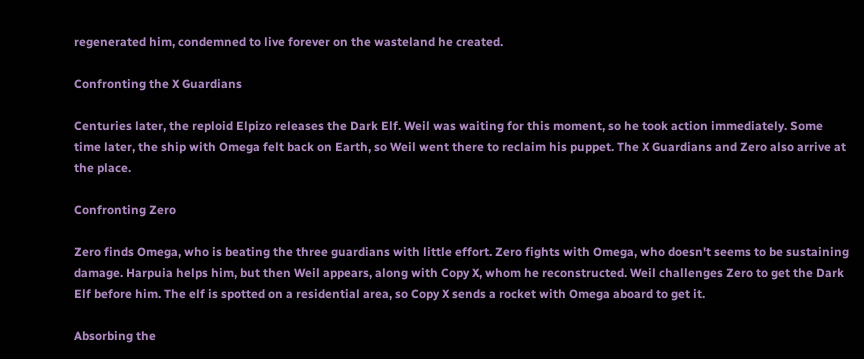regenerated him, condemned to live forever on the wasteland he created.

Confronting the X Guardians

Centuries later, the reploid Elpizo releases the Dark Elf. Weil was waiting for this moment, so he took action immediately. Some time later, the ship with Omega felt back on Earth, so Weil went there to reclaim his puppet. The X Guardians and Zero also arrive at the place.

Confronting Zero

Zero finds Omega, who is beating the three guardians with little effort. Zero fights with Omega, who doesn't seems to be sustaining damage. Harpuia helps him, but then Weil appears, along with Copy X, whom he reconstructed. Weil challenges Zero to get the Dark Elf before him. The elf is spotted on a residential area, so Copy X sends a rocket with Omega aboard to get it.

Absorbing the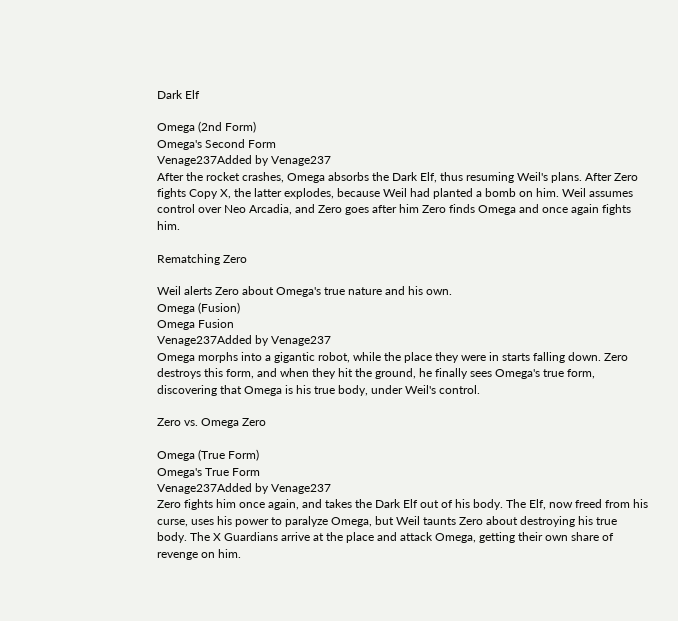Dark Elf

Omega (2nd Form)
Omega's Second Form
Venage237Added by Venage237
After the rocket crashes, Omega absorbs the Dark Elf, thus resuming Weil's plans. After Zero fights Copy X, the latter explodes, because Weil had planted a bomb on him. Weil assumes control over Neo Arcadia, and Zero goes after him Zero finds Omega and once again fights him.

Rematching Zero

Weil alerts Zero about Omega's true nature and his own.
Omega (Fusion)
Omega Fusion
Venage237Added by Venage237
Omega morphs into a gigantic robot, while the place they were in starts falling down. Zero destroys this form, and when they hit the ground, he finally sees Omega's true form, discovering that Omega is his true body, under Weil's control.

Zero vs. Omega Zero

Omega (True Form)
Omega's True Form
Venage237Added by Venage237
Zero fights him once again, and takes the Dark Elf out of his body. The Elf, now freed from his curse, uses his power to paralyze Omega, but Weil taunts Zero about destroying his true body. The X Guardians arrive at the place and attack Omega, getting their own share of revenge on him.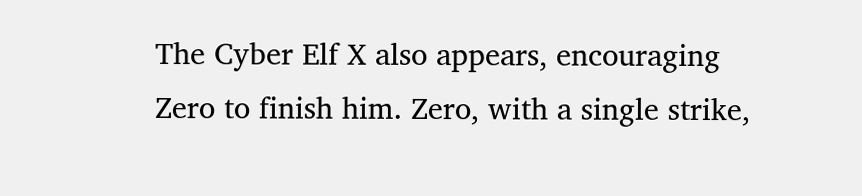The Cyber Elf X also appears, encouraging Zero to finish him. Zero, with a single strike,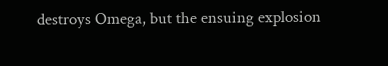destroys Omega, but the ensuing explosion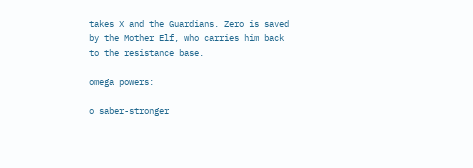takes X and the Guardians. Zero is saved by the Mother Elf, who carries him back to the resistance base.

omega powers:

o saber-stronger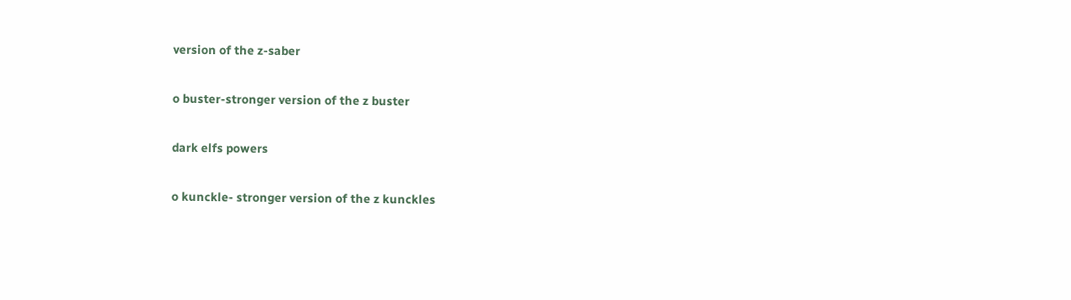version of the z-saber

o buster-stronger version of the z buster

dark elfs powers

o kunckle- stronger version of the z kunckles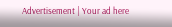Advertisement | Your ad here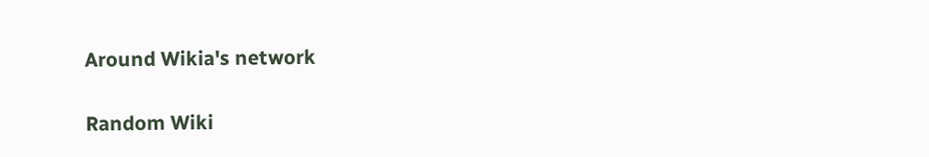Around Wikia's network

Random Wiki